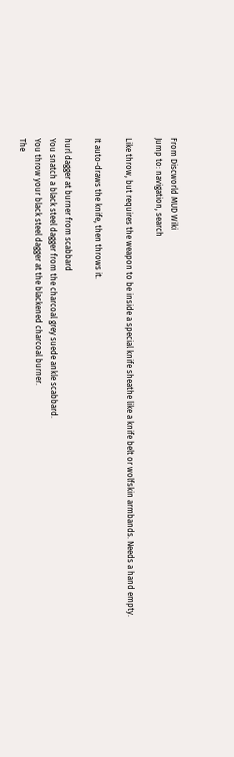From Discworld MUD Wiki
Jump to: navigation, search

Like throw, but requires the weapon to be inside a special knife sheathe like a knife belt or wolfskin armbands. Needs a hand empty.

It auto-draws the knife, then throws it.

hurl dagger at burner from scabbard
You snatch a black steel dagger from the charcoal grey suede ankle scabbard.
You throw your black steel dagger at the blackened charcoal burner.
The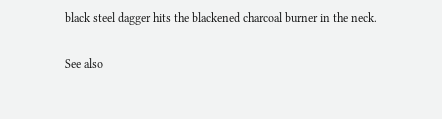black steel dagger hits the blackened charcoal burner in the neck.

See also